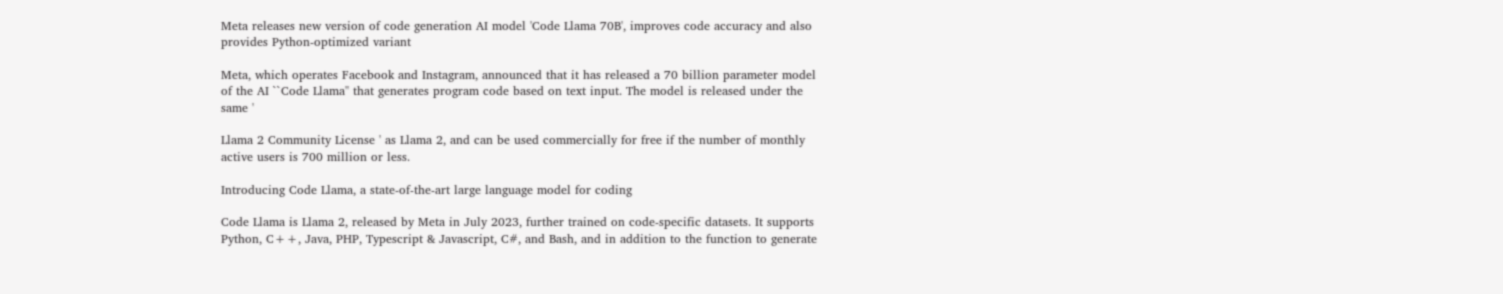Meta releases new version of code generation AI model 'Code Llama 70B', improves code accuracy and also provides Python-optimized variant

Meta, which operates Facebook and Instagram, announced that it has released a 70 billion parameter model of the AI ``Code Llama'' that generates program code based on text input. The model is released under the same '

Llama 2 Community License ' as Llama 2, and can be used commercially for free if the number of monthly active users is 700 million or less.

Introducing Code Llama, a state-of-the-art large language model for coding

Code Llama is Llama 2, released by Meta in July 2023, further trained on code-specific datasets. It supports Python, C++, Java, PHP, Typescript & Javascript, C#, and Bash, and in addition to the function to generate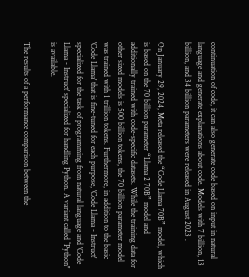continuation of code, it can also generate code based on input in natural language and generate explanations about code. Models with 7 billion, 13 billion, and 34 billion parameters were released in August 2023 .

On January 29, 2024, Meta released the “Code Llama 70B” model, which is based on the 70 billion parameter “Llama 2 70B” model and additionally trained with code-specific datasets. While the training data for other sized models is 500 billion tokens, the 70 billion parameter model was trained with 1 trillion tokens. Furthermore, in addition to the basic 'Code Llama' that is fine-tuned for each purpose, 'Code Llama - Instruct' specialized for the task of programming from natural language and 'Code Llama - Instruct' specialized for handling Python. A variant called ``Python'' is available.

The results of a performance comparison between the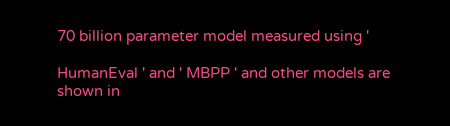70 billion parameter model measured using '

HumanEval ' and ' MBPP ' and other models are shown in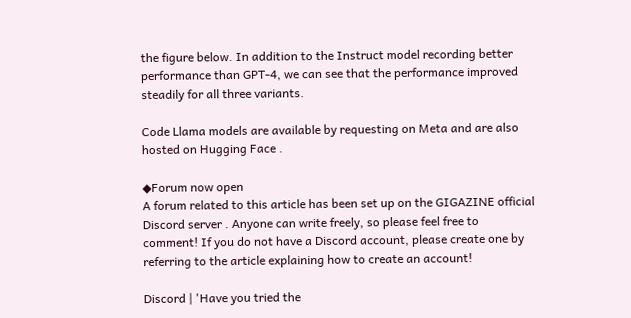the figure below. In addition to the Instruct model recording better performance than GPT-4, we can see that the performance improved steadily for all three variants.

Code Llama models are available by requesting on Meta and are also hosted on Hugging Face .

◆Forum now open
A forum related to this article has been set up on the GIGAZINE official Discord server . Anyone can write freely, so please feel free to comment! If you do not have a Discord account, please create one by referring to the article explaining how to create an account!

Discord | 'Have you tried the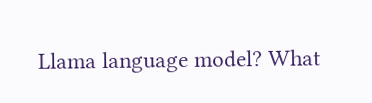Llama language model? What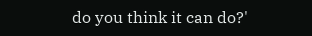do you think it can do?'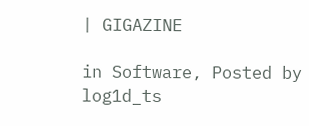| GIGAZINE

in Software, Posted by log1d_ts